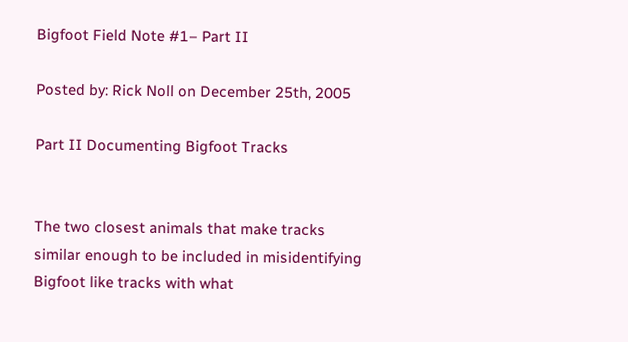Bigfoot Field Note #1– Part II

Posted by: Rick Noll on December 25th, 2005

Part II Documenting Bigfoot Tracks


The two closest animals that make tracks similar enough to be included in misidentifying Bigfoot like tracks with what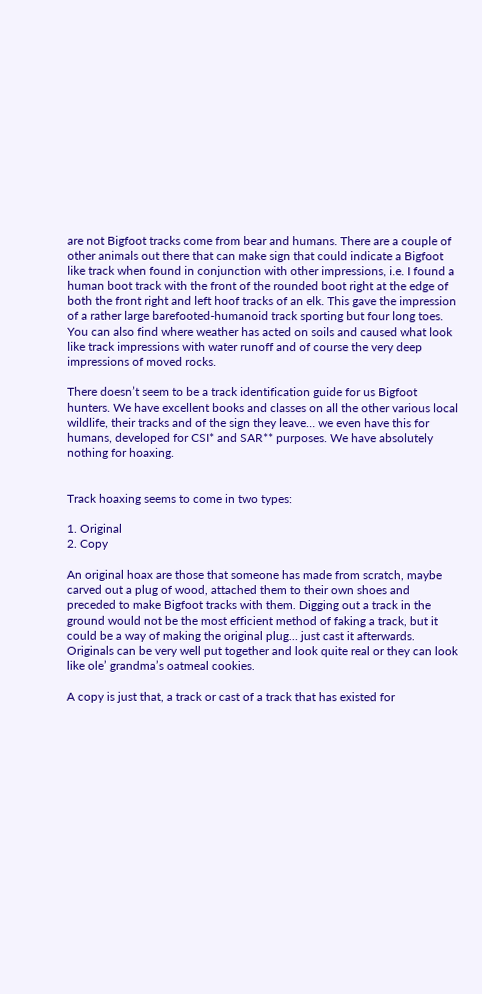are not Bigfoot tracks come from bear and humans. There are a couple of other animals out there that can make sign that could indicate a Bigfoot like track when found in conjunction with other impressions, i.e. I found a human boot track with the front of the rounded boot right at the edge of both the front right and left hoof tracks of an elk. This gave the impression of a rather large barefooted-humanoid track sporting but four long toes. You can also find where weather has acted on soils and caused what look like track impressions with water runoff and of course the very deep impressions of moved rocks.

There doesn’t seem to be a track identification guide for us Bigfoot hunters. We have excellent books and classes on all the other various local wildlife, their tracks and of the sign they leave… we even have this for humans, developed for CSI* and SAR** purposes. We have absolutely nothing for hoaxing.


Track hoaxing seems to come in two types:

1. Original
2. Copy

An original hoax are those that someone has made from scratch, maybe carved out a plug of wood, attached them to their own shoes and preceded to make Bigfoot tracks with them. Digging out a track in the ground would not be the most efficient method of faking a track, but it could be a way of making the original plug… just cast it afterwards. Originals can be very well put together and look quite real or they can look like ole’ grandma’s oatmeal cookies.

A copy is just that, a track or cast of a track that has existed for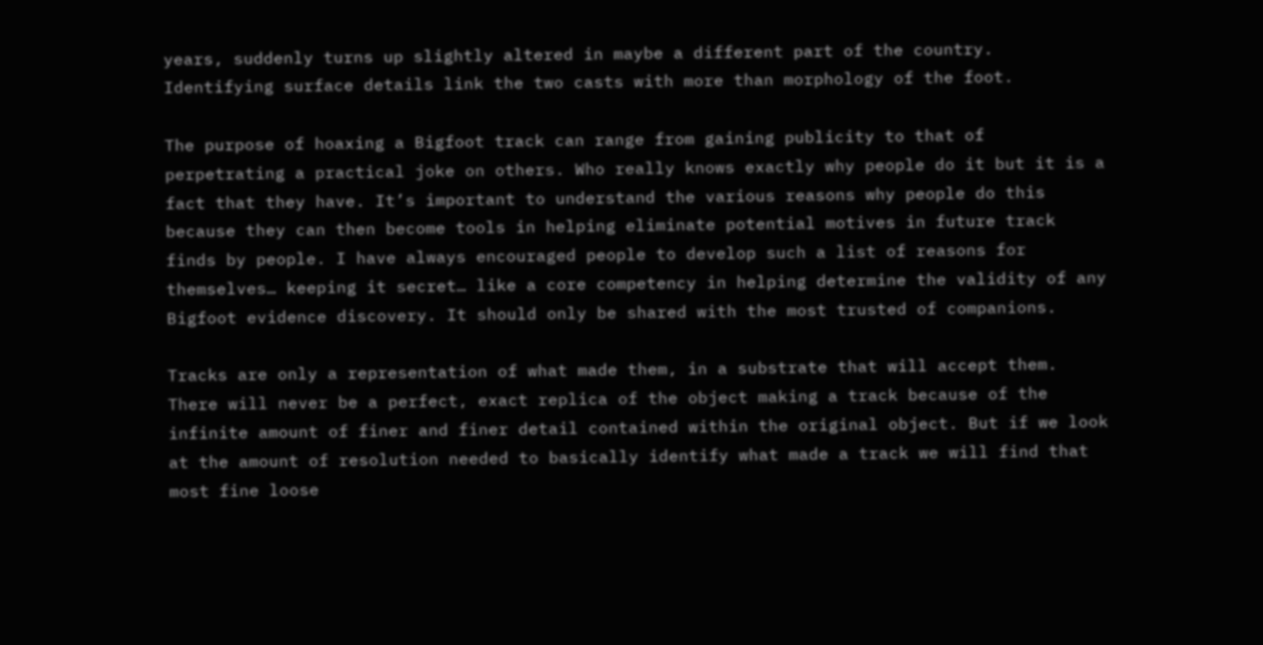years, suddenly turns up slightly altered in maybe a different part of the country. Identifying surface details link the two casts with more than morphology of the foot.

The purpose of hoaxing a Bigfoot track can range from gaining publicity to that of perpetrating a practical joke on others. Who really knows exactly why people do it but it is a fact that they have. It’s important to understand the various reasons why people do this because they can then become tools in helping eliminate potential motives in future track finds by people. I have always encouraged people to develop such a list of reasons for themselves… keeping it secret… like a core competency in helping determine the validity of any Bigfoot evidence discovery. It should only be shared with the most trusted of companions.

Tracks are only a representation of what made them, in a substrate that will accept them. There will never be a perfect, exact replica of the object making a track because of the infinite amount of finer and finer detail contained within the original object. But if we look at the amount of resolution needed to basically identify what made a track we will find that most fine loose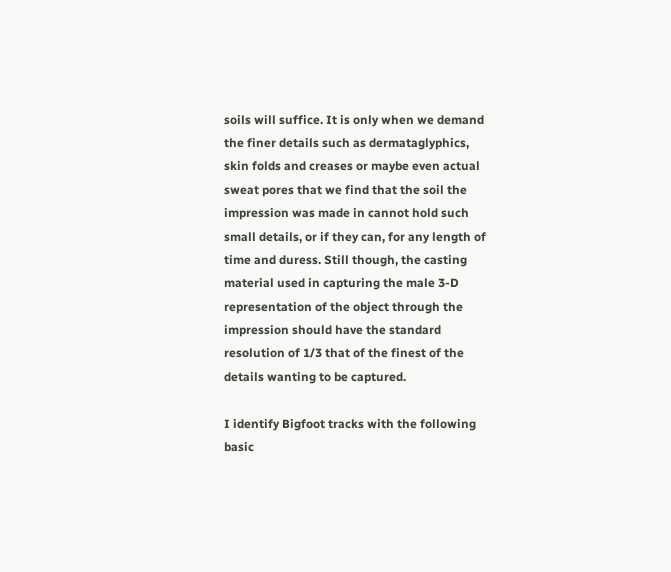soils will suffice. It is only when we demand the finer details such as dermataglyphics, skin folds and creases or maybe even actual sweat pores that we find that the soil the impression was made in cannot hold such small details, or if they can, for any length of time and duress. Still though, the casting material used in capturing the male 3-D representation of the object through the impression should have the standard resolution of 1/3 that of the finest of the details wanting to be captured.

I identify Bigfoot tracks with the following basic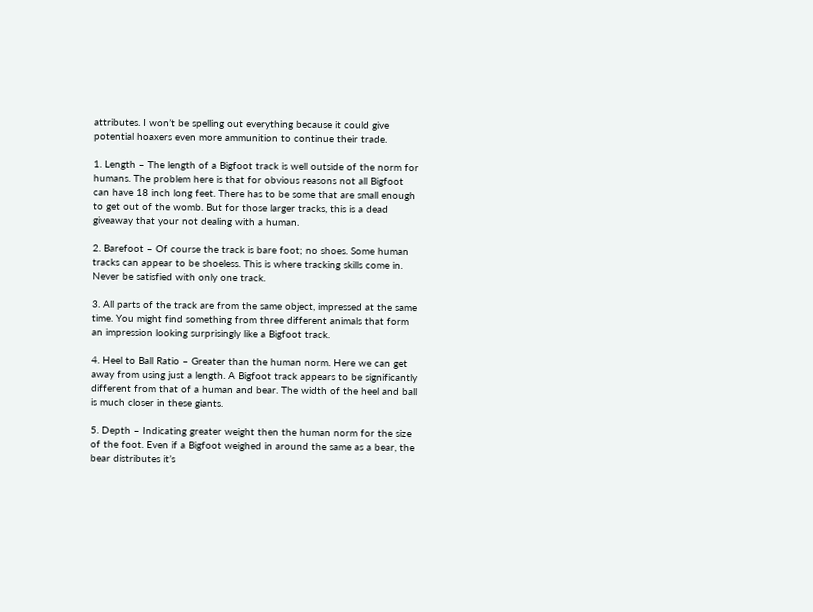attributes. I won’t be spelling out everything because it could give potential hoaxers even more ammunition to continue their trade.

1. Length – The length of a Bigfoot track is well outside of the norm for humans. The problem here is that for obvious reasons not all Bigfoot can have 18 inch long feet. There has to be some that are small enough to get out of the womb. But for those larger tracks, this is a dead giveaway that your not dealing with a human.

2. Barefoot – Of course the track is bare foot; no shoes. Some human tracks can appear to be shoeless. This is where tracking skills come in. Never be satisfied with only one track.

3. All parts of the track are from the same object, impressed at the same time. You might find something from three different animals that form an impression looking surprisingly like a Bigfoot track.

4. Heel to Ball Ratio – Greater than the human norm. Here we can get away from using just a length. A Bigfoot track appears to be significantly different from that of a human and bear. The width of the heel and ball is much closer in these giants.

5. Depth – Indicating greater weight then the human norm for the size of the foot. Even if a Bigfoot weighed in around the same as a bear, the bear distributes it’s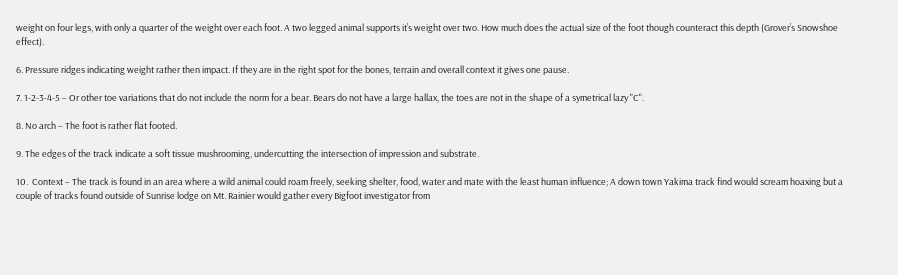weight on four legs, with only a quarter of the weight over each foot. A two legged animal supports it’s weight over two. How much does the actual size of the foot though counteract this depth (Grover’s Snowshoe effect).

6. Pressure ridges indicating weight rather then impact. If they are in the right spot for the bones, terrain and overall context it gives one pause.

7. 1-2-3-4-5 – Or other toe variations that do not include the norm for a bear. Bears do not have a large hallax, the toes are not in the shape of a symetrical lazy "C".

8. No arch – The foot is rather flat footed.

9. The edges of the track indicate a soft tissue mushrooming, undercutting the intersection of impression and substrate.

10.  Context – The track is found in an area where a wild animal could roam freely, seeking shelter, food, water and mate with the least human influence; A down town Yakima track find would scream hoaxing but a couple of tracks found outside of Sunrise lodge on Mt. Rainier would gather every Bigfoot investigator from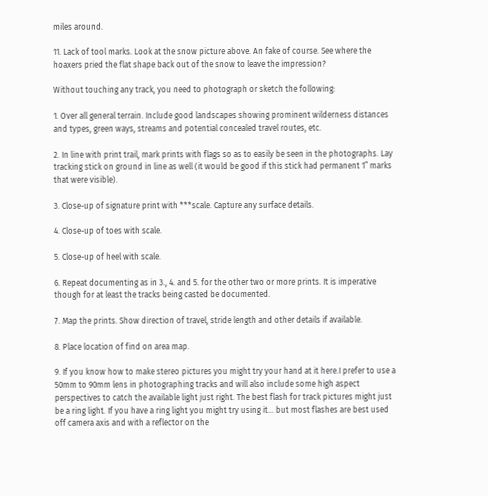miles around.

11. Lack of tool marks. Look at the snow picture above. An fake of course. See where the hoaxers pried the flat shape back out of the snow to leave the impression?

Without touching any track, you need to photograph or sketch the following:

1. Over all general terrain. Include good landscapes showing prominent wilderness distances and types, green ways, streams and potential concealed travel routes, etc.

2. In line with print trail, mark prints with flags so as to easily be seen in the photographs. Lay tracking stick on ground in line as well (it would be good if this stick had permanent 1” marks that were visible).

3. Close-up of signature print with ***scale. Capture any surface details.

4. Close-up of toes with scale.

5. Close-up of heel with scale.

6. Repeat documenting as in 3., 4. and 5. for the other two or more prints. It is imperative though for at least the tracks being casted be documented.

7. Map the prints. Show direction of travel, stride length and other details if available.

8. Place location of find on area map.

9. If you know how to make stereo pictures you might try your hand at it here.I prefer to use a 50mm to 90mm lens in photographing tracks and will also include some high aspect perspectives to catch the available light just right. The best flash for track pictures might just be a ring light. If you have a ring light you might try using it… but most flashes are best used off camera axis and with a reflector on the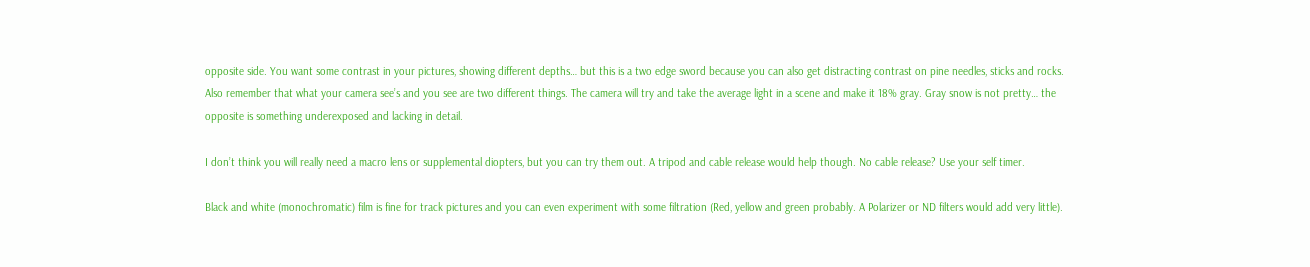opposite side. You want some contrast in your pictures, showing different depths… but this is a two edge sword because you can also get distracting contrast on pine needles, sticks and rocks. Also remember that what your camera see’s and you see are two different things. The camera will try and take the average light in a scene and make it 18% gray. Gray snow is not pretty… the opposite is something underexposed and lacking in detail.

I don’t think you will really need a macro lens or supplemental diopters, but you can try them out. A tripod and cable release would help though. No cable release? Use your self timer.

Black and white (monochromatic) film is fine for track pictures and you can even experiment with some filtration (Red, yellow and green probably. A Polarizer or ND filters would add very little).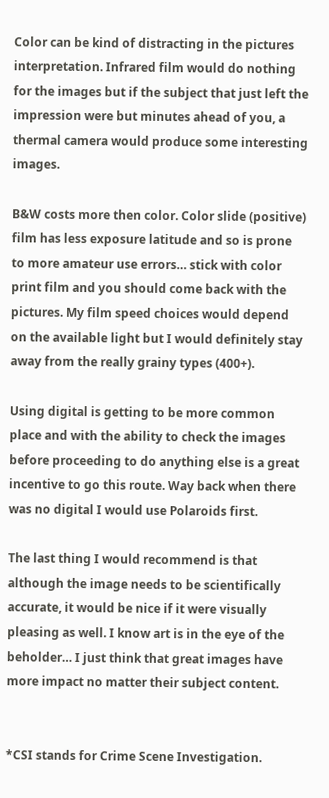Color can be kind of distracting in the pictures interpretation. Infrared film would do nothing for the images but if the subject that just left the impression were but minutes ahead of you, a thermal camera would produce some interesting images.

B&W costs more then color. Color slide (positive) film has less exposure latitude and so is prone to more amateur use errors… stick with color print film and you should come back with the pictures. My film speed choices would depend on the available light but I would definitely stay away from the really grainy types (400+).

Using digital is getting to be more common place and with the ability to check the images before proceeding to do anything else is a great incentive to go this route. Way back when there was no digital I would use Polaroids first.

The last thing I would recommend is that although the image needs to be scientifically accurate, it would be nice if it were visually pleasing as well. I know art is in the eye of the beholder… I just think that great images have more impact no matter their subject content.


*CSI stands for Crime Scene Investigation.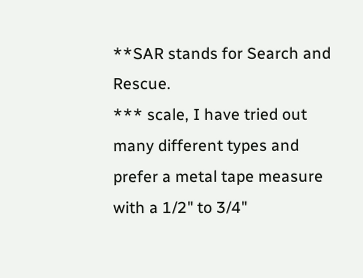**SAR stands for Search and Rescue.
*** scale, I have tried out many different types and prefer a metal tape measure with a 1/2" to 3/4"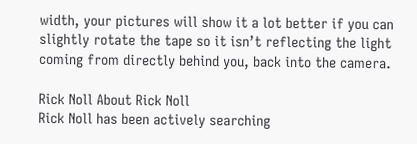width, your pictures will show it a lot better if you can slightly rotate the tape so it isn’t reflecting the light coming from directly behind you, back into the camera.

Rick Noll About Rick Noll
Rick Noll has been actively searching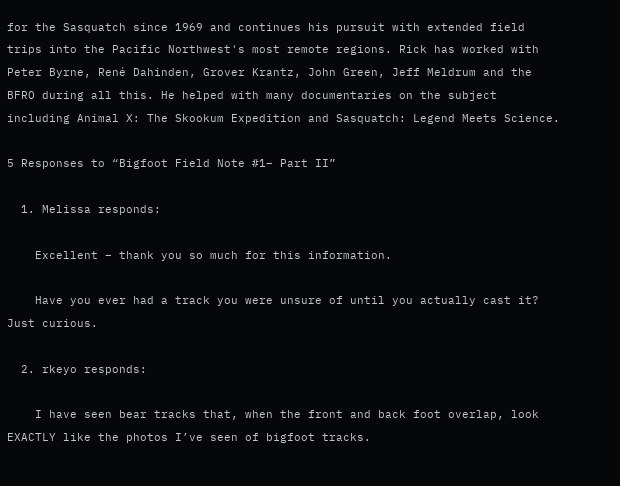for the Sasquatch since 1969 and continues his pursuit with extended field trips into the Pacific Northwest's most remote regions. Rick has worked with Peter Byrne, René Dahinden, Grover Krantz, John Green, Jeff Meldrum and the BFRO during all this. He helped with many documentaries on the subject including Animal X: The Skookum Expedition and Sasquatch: Legend Meets Science.

5 Responses to “Bigfoot Field Note #1– Part II”

  1. Melissa responds:

    Excellent – thank you so much for this information.

    Have you ever had a track you were unsure of until you actually cast it? Just curious.

  2. rkeyo responds:

    I have seen bear tracks that, when the front and back foot overlap, look EXACTLY like the photos I’ve seen of bigfoot tracks.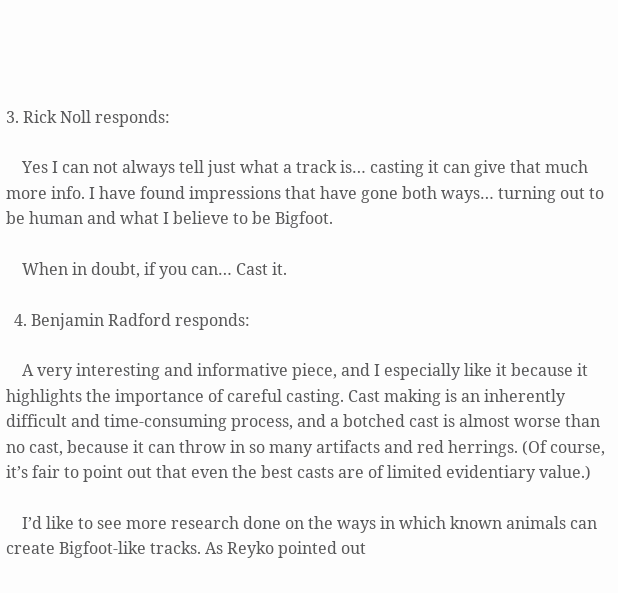3. Rick Noll responds:

    Yes I can not always tell just what a track is… casting it can give that much more info. I have found impressions that have gone both ways… turning out to be human and what I believe to be Bigfoot.

    When in doubt, if you can… Cast it.

  4. Benjamin Radford responds:

    A very interesting and informative piece, and I especially like it because it highlights the importance of careful casting. Cast making is an inherently difficult and time-consuming process, and a botched cast is almost worse than no cast, because it can throw in so many artifacts and red herrings. (Of course, it’s fair to point out that even the best casts are of limited evidentiary value.)

    I’d like to see more research done on the ways in which known animals can create Bigfoot-like tracks. As Reyko pointed out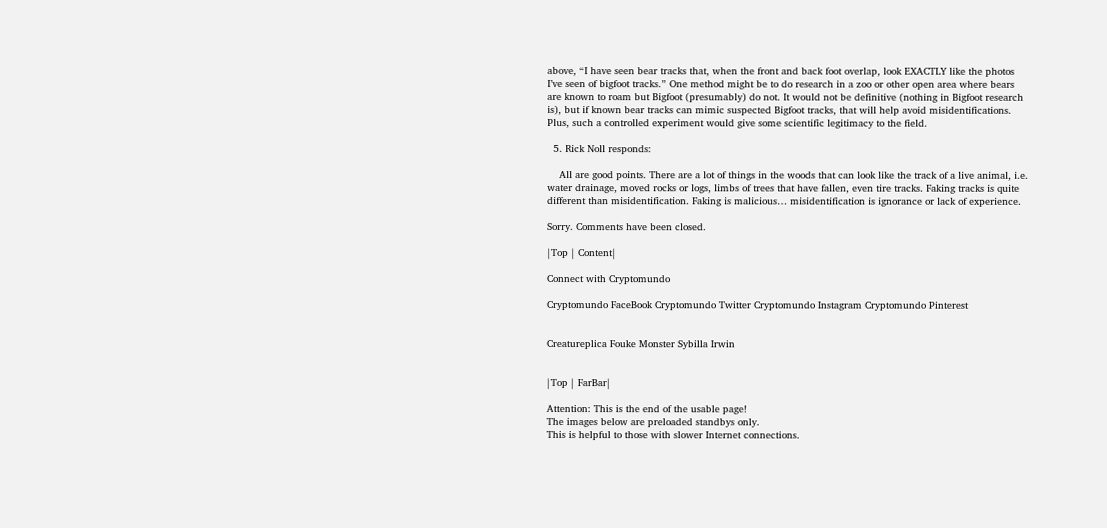above, “I have seen bear tracks that, when the front and back foot overlap, look EXACTLY like the photos I’ve seen of bigfoot tracks.” One method might be to do research in a zoo or other open area where bears are known to roam but Bigfoot (presumably) do not. It would not be definitive (nothing in Bigfoot research is), but if known bear tracks can mimic suspected Bigfoot tracks, that will help avoid misidentifications. Plus, such a controlled experiment would give some scientific legitimacy to the field.

  5. Rick Noll responds:

    All are good points. There are a lot of things in the woods that can look like the track of a live animal, i.e. water drainage, moved rocks or logs, limbs of trees that have fallen, even tire tracks. Faking tracks is quite different than misidentification. Faking is malicious… misidentification is ignorance or lack of experience.

Sorry. Comments have been closed.

|Top | Content|

Connect with Cryptomundo

Cryptomundo FaceBook Cryptomundo Twitter Cryptomundo Instagram Cryptomundo Pinterest


Creatureplica Fouke Monster Sybilla Irwin


|Top | FarBar|

Attention: This is the end of the usable page!
The images below are preloaded standbys only.
This is helpful to those with slower Internet connections.